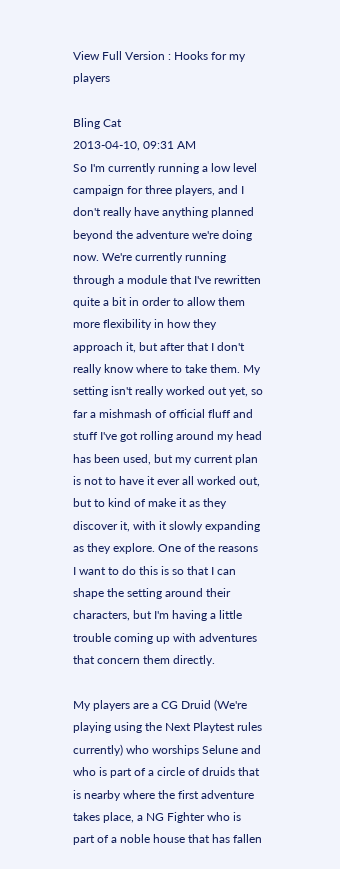View Full Version : Hooks for my players

Bling Cat
2013-04-10, 09:31 AM
So I'm currently running a low level campaign for three players, and I don't really have anything planned beyond the adventure we're doing now. We're currently running through a module that I've rewritten quite a bit in order to allow them more flexibility in how they approach it, but after that I don't really know where to take them. My setting isn't really worked out yet, so far a mishmash of official fluff and stuff I've got rolling around my head has been used, but my current plan is not to have it ever all worked out, but to kind of make it as they discover it, with it slowly expanding as they explore. One of the reasons I want to do this is so that I can shape the setting around their characters, but I'm having a little trouble coming up with adventures that concern them directly.

My players are a CG Druid (We're playing using the Next Playtest rules currently) who worships Selune and who is part of a circle of druids that is nearby where the first adventure takes place, a NG Fighter who is part of a noble house that has fallen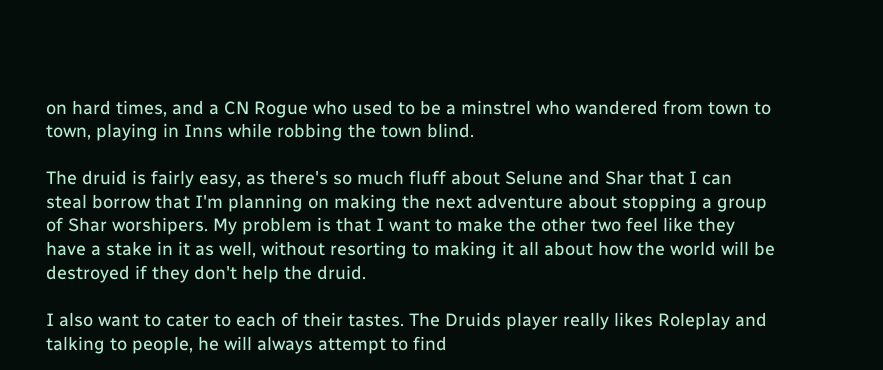on hard times, and a CN Rogue who used to be a minstrel who wandered from town to town, playing in Inns while robbing the town blind.

The druid is fairly easy, as there's so much fluff about Selune and Shar that I can steal borrow that I'm planning on making the next adventure about stopping a group of Shar worshipers. My problem is that I want to make the other two feel like they have a stake in it as well, without resorting to making it all about how the world will be destroyed if they don't help the druid.

I also want to cater to each of their tastes. The Druids player really likes Roleplay and talking to people, he will always attempt to find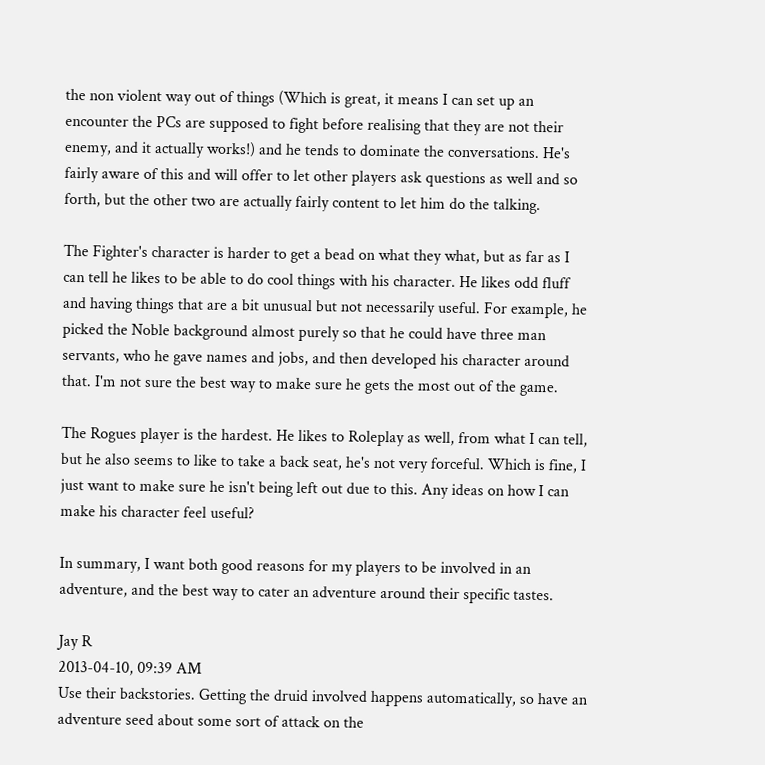the non violent way out of things (Which is great, it means I can set up an encounter the PCs are supposed to fight before realising that they are not their enemy, and it actually works!) and he tends to dominate the conversations. He's fairly aware of this and will offer to let other players ask questions as well and so forth, but the other two are actually fairly content to let him do the talking.

The Fighter's character is harder to get a bead on what they what, but as far as I can tell he likes to be able to do cool things with his character. He likes odd fluff and having things that are a bit unusual but not necessarily useful. For example, he picked the Noble background almost purely so that he could have three man servants, who he gave names and jobs, and then developed his character around that. I'm not sure the best way to make sure he gets the most out of the game.

The Rogues player is the hardest. He likes to Roleplay as well, from what I can tell, but he also seems to like to take a back seat, he's not very forceful. Which is fine, I just want to make sure he isn't being left out due to this. Any ideas on how I can make his character feel useful?

In summary, I want both good reasons for my players to be involved in an adventure, and the best way to cater an adventure around their specific tastes.

Jay R
2013-04-10, 09:39 AM
Use their backstories. Getting the druid involved happens automatically, so have an adventure seed about some sort of attack on the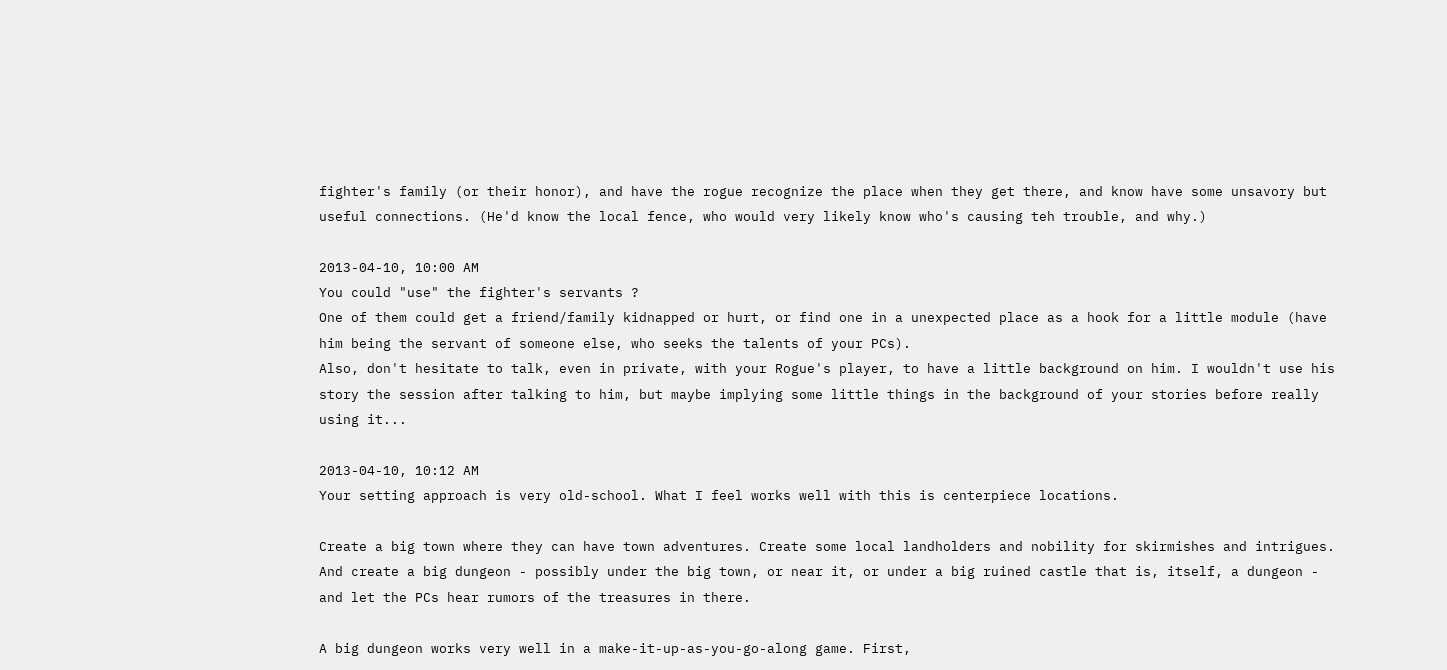fighter's family (or their honor), and have the rogue recognize the place when they get there, and know have some unsavory but useful connections. (He'd know the local fence, who would very likely know who's causing teh trouble, and why.)

2013-04-10, 10:00 AM
You could "use" the fighter's servants ?
One of them could get a friend/family kidnapped or hurt, or find one in a unexpected place as a hook for a little module (have him being the servant of someone else, who seeks the talents of your PCs).
Also, don't hesitate to talk, even in private, with your Rogue's player, to have a little background on him. I wouldn't use his story the session after talking to him, but maybe implying some little things in the background of your stories before really using it...

2013-04-10, 10:12 AM
Your setting approach is very old-school. What I feel works well with this is centerpiece locations.

Create a big town where they can have town adventures. Create some local landholders and nobility for skirmishes and intrigues. And create a big dungeon - possibly under the big town, or near it, or under a big ruined castle that is, itself, a dungeon - and let the PCs hear rumors of the treasures in there.

A big dungeon works very well in a make-it-up-as-you-go-along game. First,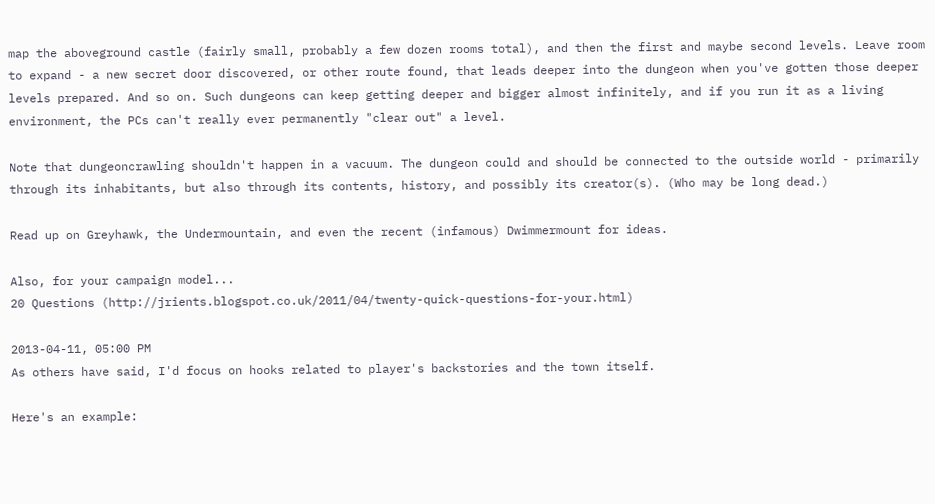map the aboveground castle (fairly small, probably a few dozen rooms total), and then the first and maybe second levels. Leave room to expand - a new secret door discovered, or other route found, that leads deeper into the dungeon when you've gotten those deeper levels prepared. And so on. Such dungeons can keep getting deeper and bigger almost infinitely, and if you run it as a living environment, the PCs can't really ever permanently "clear out" a level.

Note that dungeoncrawling shouldn't happen in a vacuum. The dungeon could and should be connected to the outside world - primarily through its inhabitants, but also through its contents, history, and possibly its creator(s). (Who may be long dead.)

Read up on Greyhawk, the Undermountain, and even the recent (infamous) Dwimmermount for ideas.

Also, for your campaign model...
20 Questions (http://jrients.blogspot.co.uk/2011/04/twenty-quick-questions-for-your.html)

2013-04-11, 05:00 PM
As others have said, I'd focus on hooks related to player's backstories and the town itself.

Here's an example: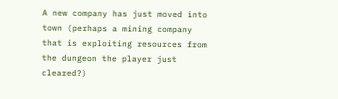A new company has just moved into town (perhaps a mining company that is exploiting resources from the dungeon the player just cleared?)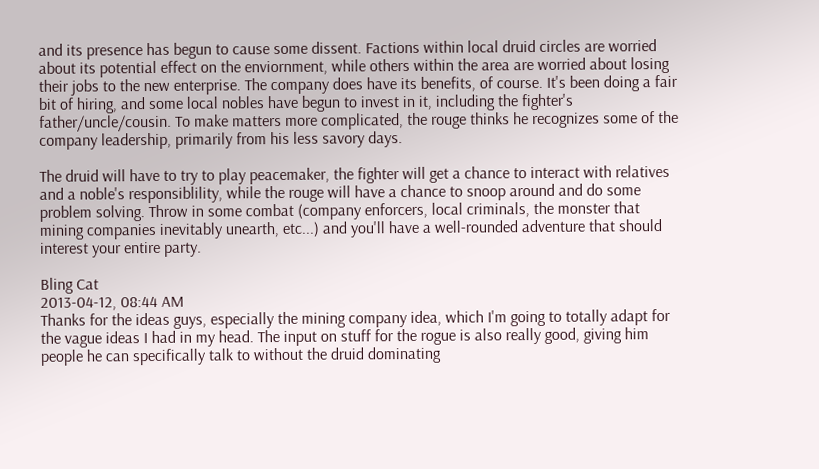and its presence has begun to cause some dissent. Factions within local druid circles are worried about its potential effect on the enviornment, while others within the area are worried about losing their jobs to the new enterprise. The company does have its benefits, of course. It's been doing a fair bit of hiring, and some local nobles have begun to invest in it, including the fighter's father/uncle/cousin. To make matters more complicated, the rouge thinks he recognizes some of the company leadership, primarily from his less savory days.

The druid will have to try to play peacemaker, the fighter will get a chance to interact with relatives and a noble's responsiblility, while the rouge will have a chance to snoop around and do some problem solving. Throw in some combat (company enforcers, local criminals, the monster that mining companies inevitably unearth, etc...) and you'll have a well-rounded adventure that should interest your entire party.

Bling Cat
2013-04-12, 08:44 AM
Thanks for the ideas guys, especially the mining company idea, which I'm going to totally adapt for the vague ideas I had in my head. The input on stuff for the rogue is also really good, giving him people he can specifically talk to without the druid dominating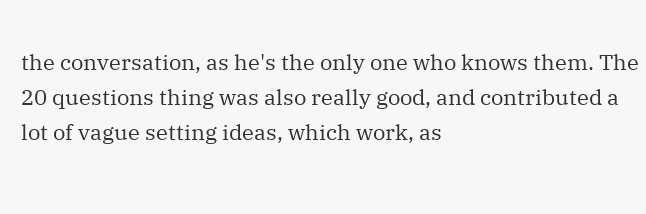the conversation, as he's the only one who knows them. The 20 questions thing was also really good, and contributed a lot of vague setting ideas, which work, as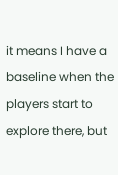it means I have a baseline when the players start to explore there, but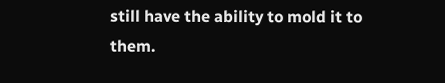still have the ability to mold it to them.